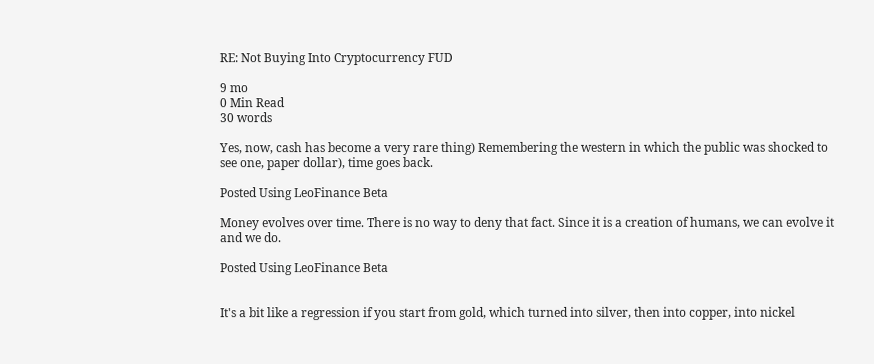RE: Not Buying Into Cryptocurrency FUD

9 mo
0 Min Read
30 words

Yes, now, cash has become a very rare thing) Remembering the western in which the public was shocked to see one, paper dollar), time goes back.

Posted Using LeoFinance Beta

Money evolves over time. There is no way to deny that fact. Since it is a creation of humans, we can evolve it and we do.

Posted Using LeoFinance Beta


It's a bit like a regression if you start from gold, which turned into silver, then into copper, into nickel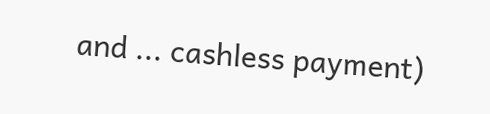and ... cashless payment)